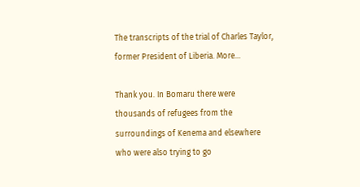The transcripts of the trial of Charles Taylor, former President of Liberia. More…

Thank you. In Bomaru there were thousands of refugees from the surroundings of Kenema and elsewhere who were also trying to go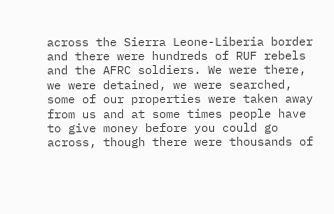across the Sierra Leone-Liberia border and there were hundreds of RUF rebels and the AFRC soldiers. We were there, we were detained, we were searched, some of our properties were taken away from us and at some times people have to give money before you could go across, though there were thousands of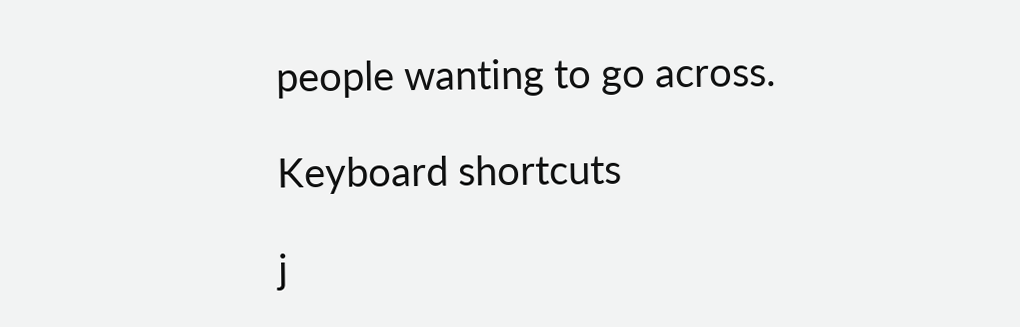people wanting to go across.

Keyboard shortcuts

j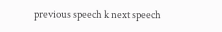previous speech k next speech